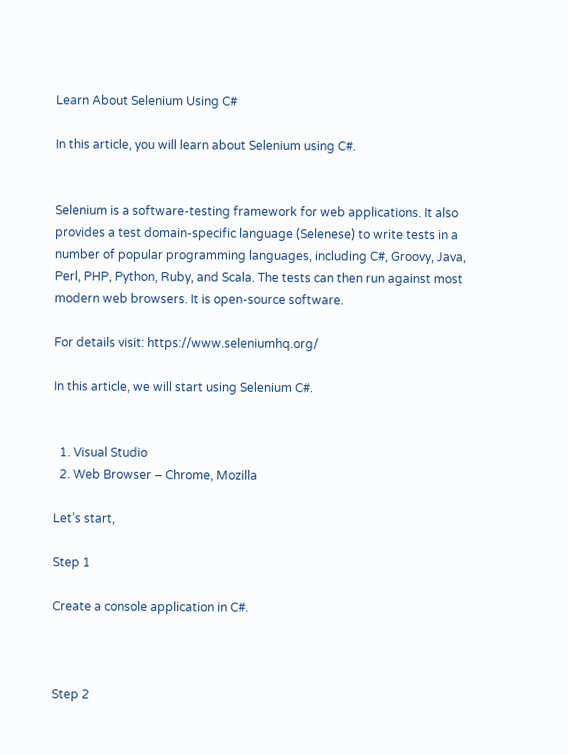Learn About Selenium Using C#

In this article, you will learn about Selenium using C#.


Selenium is a software-testing framework for web applications. It also provides a test domain-specific language (Selenese) to write tests in a number of popular programming languages, including C#, Groovy, Java, Perl, PHP, Python, Ruby, and Scala. The tests can then run against most modern web browsers. It is open-source software.

For details visit: https://www.seleniumhq.org/

In this article, we will start using Selenium C#.


  1. Visual Studio
  2. Web Browser – Chrome, Mozilla

Let’s start,

Step 1

Create a console application in C#.



Step 2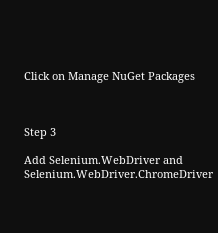Click on Manage NuGet Packages



Step 3

Add Selenium.WebDriver and Selenium.WebDriver.ChromeDriver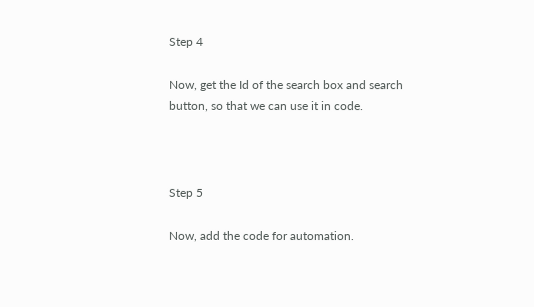Step 4

Now, get the Id of the search box and search button, so that we can use it in code.



Step 5

Now, add the code for automation.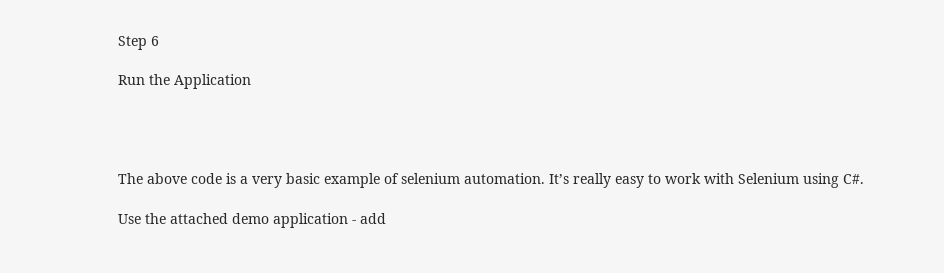Step 6

Run the Application




The above code is a very basic example of selenium automation. It’s really easy to work with Selenium using C#.

Use the attached demo application - add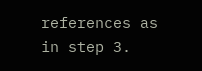references as in step 3.